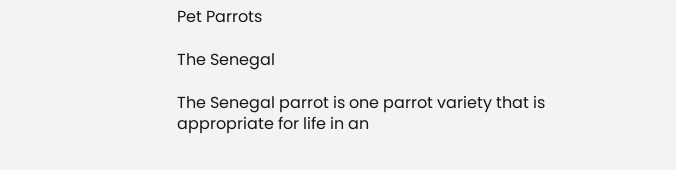Pet Parrots

The Senegal

The Senegal parrot is one parrot variety that is appropriate for life in an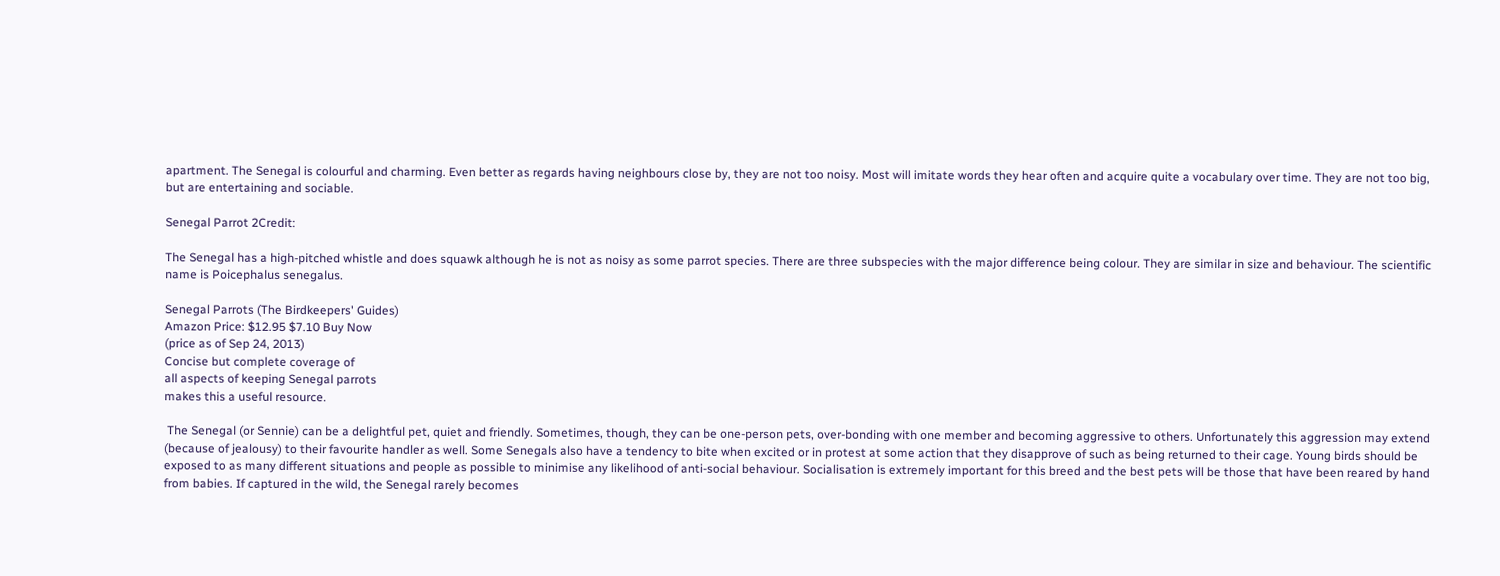apartment. The Senegal is colourful and charming. Even better as regards having neighbours close by, they are not too noisy. Most will imitate words they hear often and acquire quite a vocabulary over time. They are not too big, but are entertaining and sociable.

Senegal Parrot 2Credit:

The Senegal has a high-pitched whistle and does squawk although he is not as noisy as some parrot species. There are three subspecies with the major difference being colour. They are similar in size and behaviour. The scientific name is Poicephalus senegalus.

Senegal Parrots (The Birdkeepers' Guides)
Amazon Price: $12.95 $7.10 Buy Now
(price as of Sep 24, 2013)
Concise but complete coverage of
all aspects of keeping Senegal parrots
makes this a useful resource.

 The Senegal (or Sennie) can be a delightful pet, quiet and friendly. Sometimes, though, they can be one-person pets, over-bonding with one member and becoming aggressive to others. Unfortunately this aggression may extend (because of jealousy) to their favourite handler as well. Some Senegals also have a tendency to bite when excited or in protest at some action that they disapprove of such as being returned to their cage. Young birds should be exposed to as many different situations and people as possible to minimise any likelihood of anti-social behaviour. Socialisation is extremely important for this breed and the best pets will be those that have been reared by hand from babies. If captured in the wild, the Senegal rarely becomes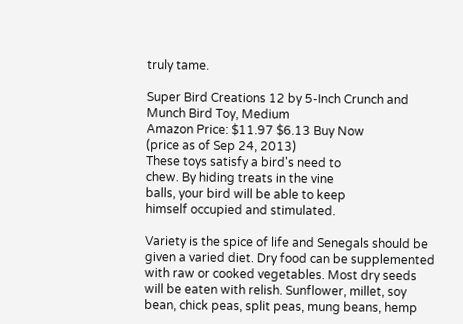truly tame.

Super Bird Creations 12 by 5-Inch Crunch and Munch Bird Toy, Medium
Amazon Price: $11.97 $6.13 Buy Now
(price as of Sep 24, 2013)
These toys satisfy a bird's need to
chew. By hiding treats in the vine
balls, your bird will be able to keep
himself occupied and stimulated.

Variety is the spice of life and Senegals should be given a varied diet. Dry food can be supplemented with raw or cooked vegetables. Most dry seeds will be eaten with relish. Sunflower, millet, soy bean, chick peas, split peas, mung beans, hemp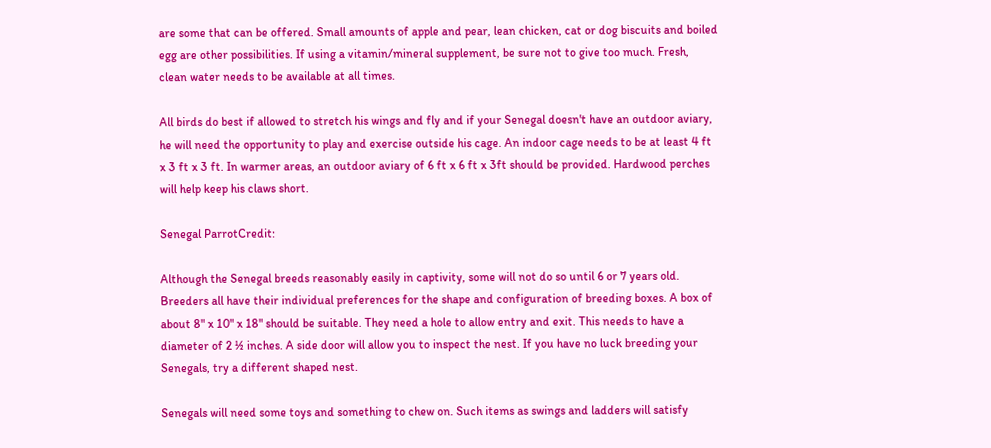are some that can be offered. Small amounts of apple and pear, lean chicken, cat or dog biscuits and boiled egg are other possibilities. If using a vitamin/mineral supplement, be sure not to give too much. Fresh, clean water needs to be available at all times.

All birds do best if allowed to stretch his wings and fly and if your Senegal doesn't have an outdoor aviary, he will need the opportunity to play and exercise outside his cage. An indoor cage needs to be at least 4 ft x 3 ft x 3 ft. In warmer areas, an outdoor aviary of 6 ft x 6 ft x 3ft should be provided. Hardwood perches will help keep his claws short.

Senegal ParrotCredit:

Although the Senegal breeds reasonably easily in captivity, some will not do so until 6 or 7 years old. Breeders all have their individual preferences for the shape and configuration of breeding boxes. A box of about 8" x 10" x 18" should be suitable. They need a hole to allow entry and exit. This needs to have a diameter of 2 ½ inches. A side door will allow you to inspect the nest. If you have no luck breeding your Senegals, try a different shaped nest.

Senegals will need some toys and something to chew on. Such items as swings and ladders will satisfy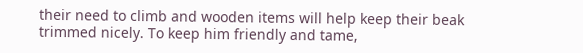their need to climb and wooden items will help keep their beak trimmed nicely. To keep him friendly and tame,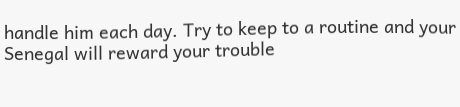handle him each day. Try to keep to a routine and your Senegal will reward your trouble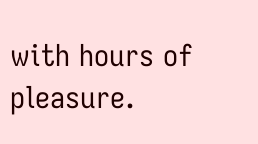with hours of pleasure.